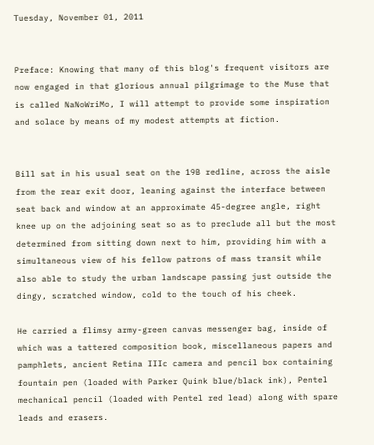Tuesday, November 01, 2011


Preface: Knowing that many of this blog's frequent visitors are now engaged in that glorious annual pilgrimage to the Muse that is called NaNoWriMo, I will attempt to provide some inspiration and solace by means of my modest attempts at fiction.


Bill sat in his usual seat on the 19B redline, across the aisle from the rear exit door, leaning against the interface between seat back and window at an approximate 45-degree angle, right knee up on the adjoining seat so as to preclude all but the most determined from sitting down next to him, providing him with a simultaneous view of his fellow patrons of mass transit while also able to study the urban landscape passing just outside the dingy, scratched window, cold to the touch of his cheek.

He carried a flimsy army-green canvas messenger bag, inside of which was a tattered composition book, miscellaneous papers and pamphlets, ancient Retina IIIc camera and pencil box containing fountain pen (loaded with Parker Quink blue/black ink), Pentel mechanical pencil (loaded with Pentel red lead) along with spare leads and erasers.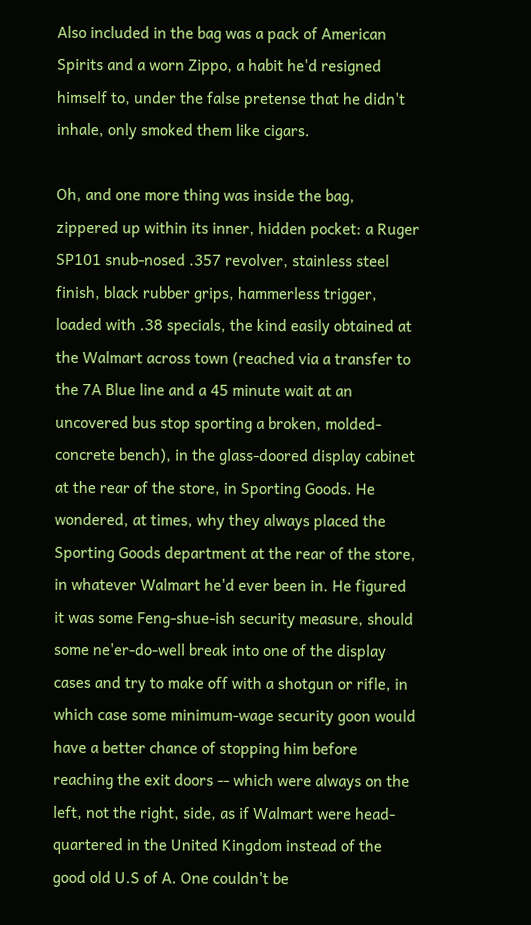Also included in the bag was a pack of American Spirits and a worn Zippo, a habit he'd resigned himself to, under the false pretense that he didn't inhale, only smoked them like cigars.

Oh, and one more thing was inside the bag, zippered up within its inner, hidden pocket: a Ruger SP101 snub-nosed .357 revolver, stainless steel finish, black rubber grips, hammerless trigger, loaded with .38 specials, the kind easily obtained at the Walmart across town (reached via a transfer to the 7A Blue line and a 45 minute wait at an uncovered bus stop sporting a broken, molded-concrete bench), in the glass-doored display cabinet at the rear of the store, in Sporting Goods. He wondered, at times, why they always placed the Sporting Goods department at the rear of the store, in whatever Walmart he'd ever been in. He figured it was some Feng-shue-ish security measure, should some ne'er-do-well break into one of the display cases and try to make off with a shotgun or rifle, in which case some minimum-wage security goon would have a better chance of stopping him before reaching the exit doors -- which were always on the left, not the right, side, as if Walmart were head-quartered in the United Kingdom instead of the good old U.S of A. One couldn't be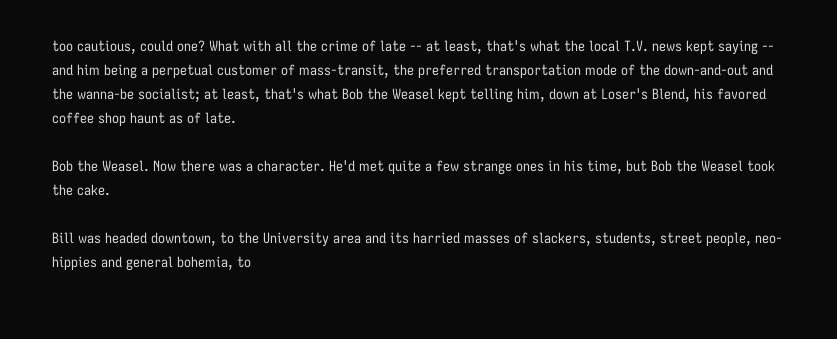too cautious, could one? What with all the crime of late -- at least, that's what the local T.V. news kept saying -- and him being a perpetual customer of mass-transit, the preferred transportation mode of the down-and-out and the wanna-be socialist; at least, that's what Bob the Weasel kept telling him, down at Loser's Blend, his favored coffee shop haunt as of late.

Bob the Weasel. Now there was a character. He'd met quite a few strange ones in his time, but Bob the Weasel took the cake.

Bill was headed downtown, to the University area and its harried masses of slackers, students, street people, neo-hippies and general bohemia, to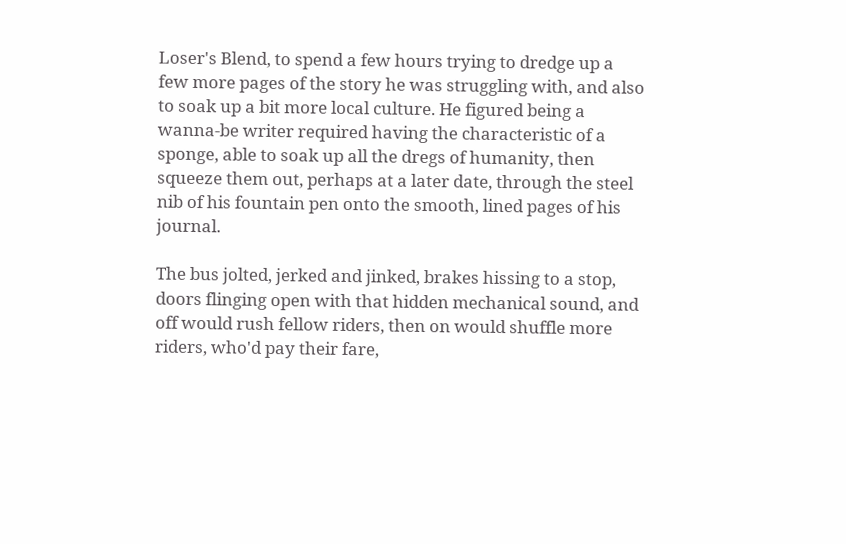Loser's Blend, to spend a few hours trying to dredge up a few more pages of the story he was struggling with, and also to soak up a bit more local culture. He figured being a wanna-be writer required having the characteristic of a sponge, able to soak up all the dregs of humanity, then squeeze them out, perhaps at a later date, through the steel nib of his fountain pen onto the smooth, lined pages of his journal.

The bus jolted, jerked and jinked, brakes hissing to a stop, doors flinging open with that hidden mechanical sound, and off would rush fellow riders, then on would shuffle more riders, who'd pay their fare,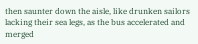then saunter down the aisle, like drunken sailors lacking their sea legs, as the bus accelerated and merged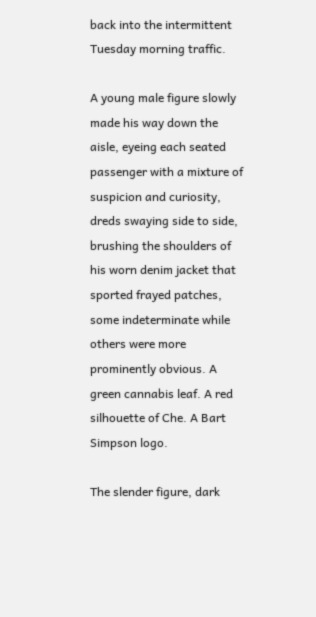back into the intermittent Tuesday morning traffic.

A young male figure slowly made his way down the aisle, eyeing each seated passenger with a mixture of suspicion and curiosity, dreds swaying side to side, brushing the shoulders of his worn denim jacket that sported frayed patches, some indeterminate while others were more prominently obvious. A green cannabis leaf. A red silhouette of Che. A Bart Simpson logo.

The slender figure, dark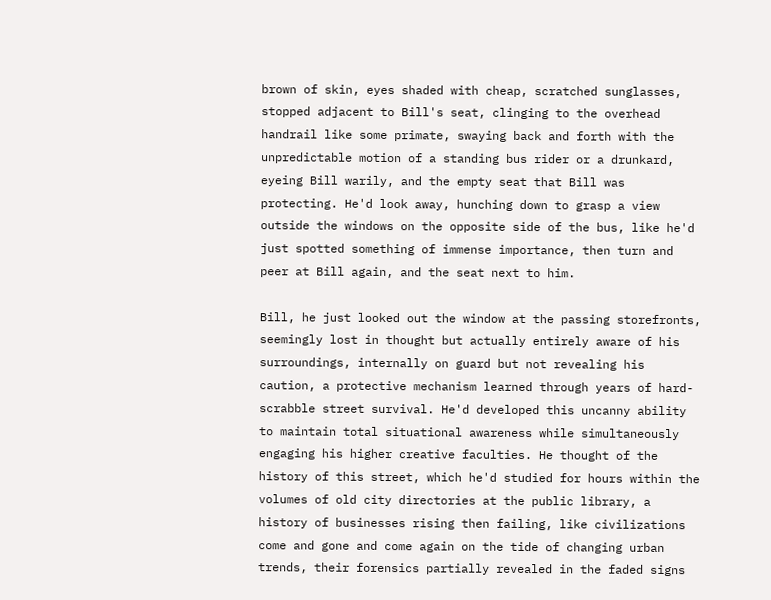brown of skin, eyes shaded with cheap, scratched sunglasses, stopped adjacent to Bill's seat, clinging to the overhead handrail like some primate, swaying back and forth with the unpredictable motion of a standing bus rider or a drunkard, eyeing Bill warily, and the empty seat that Bill was protecting. He'd look away, hunching down to grasp a view outside the windows on the opposite side of the bus, like he'd just spotted something of immense importance, then turn and peer at Bill again, and the seat next to him.

Bill, he just looked out the window at the passing storefronts, seemingly lost in thought but actually entirely aware of his surroundings, internally on guard but not revealing his caution, a protective mechanism learned through years of hard-scrabble street survival. He'd developed this uncanny ability to maintain total situational awareness while simultaneously engaging his higher creative faculties. He thought of the history of this street, which he'd studied for hours within the volumes of old city directories at the public library, a history of businesses rising then failing, like civilizations come and gone and come again on the tide of changing urban trends, their forensics partially revealed in the faded signs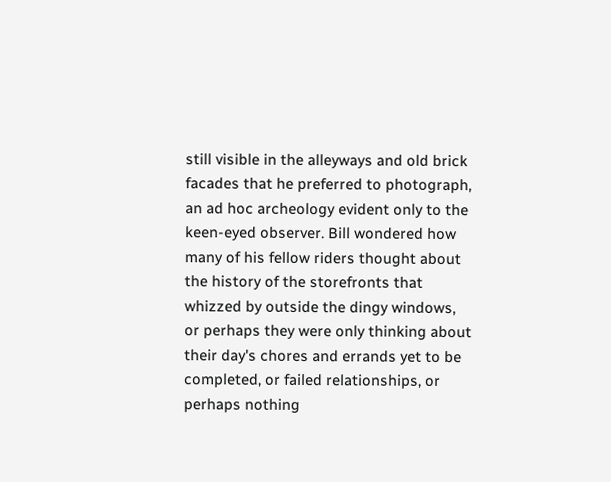still visible in the alleyways and old brick facades that he preferred to photograph, an ad hoc archeology evident only to the keen-eyed observer. Bill wondered how many of his fellow riders thought about the history of the storefronts that whizzed by outside the dingy windows, or perhaps they were only thinking about their day's chores and errands yet to be completed, or failed relationships, or perhaps nothing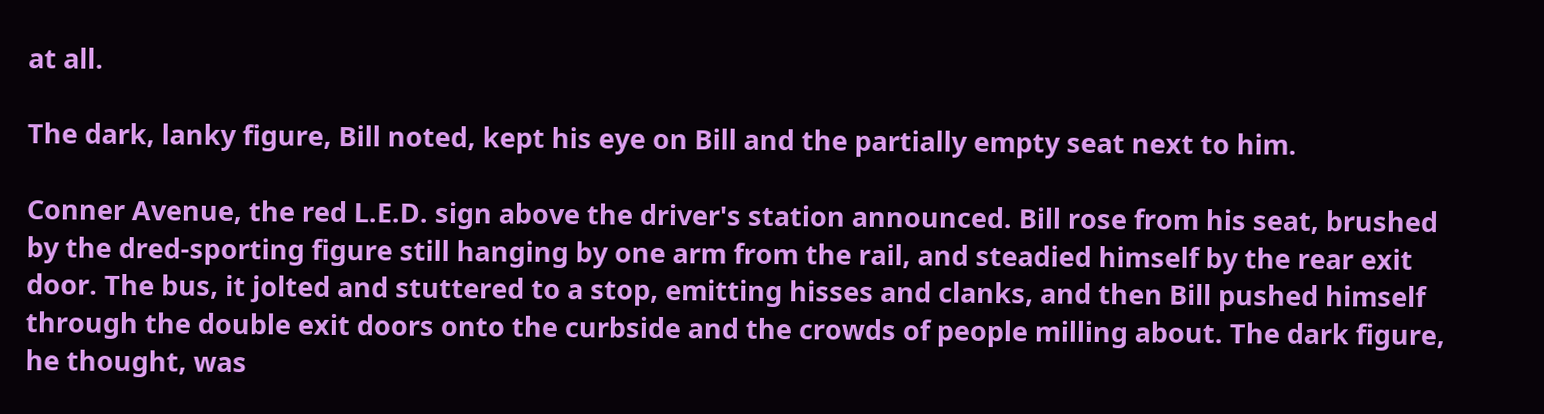at all.

The dark, lanky figure, Bill noted, kept his eye on Bill and the partially empty seat next to him.

Conner Avenue, the red L.E.D. sign above the driver's station announced. Bill rose from his seat, brushed by the dred-sporting figure still hanging by one arm from the rail, and steadied himself by the rear exit door. The bus, it jolted and stuttered to a stop, emitting hisses and clanks, and then Bill pushed himself through the double exit doors onto the curbside and the crowds of people milling about. The dark figure, he thought, was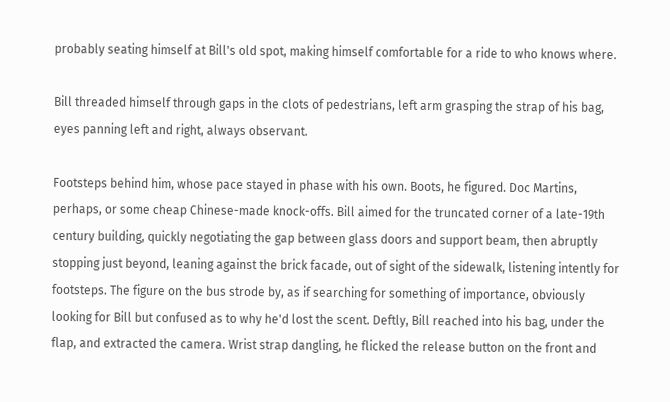probably seating himself at Bill's old spot, making himself comfortable for a ride to who knows where.

Bill threaded himself through gaps in the clots of pedestrians, left arm grasping the strap of his bag, eyes panning left and right, always observant.

Footsteps behind him, whose pace stayed in phase with his own. Boots, he figured. Doc Martins, perhaps, or some cheap Chinese-made knock-offs. Bill aimed for the truncated corner of a late-19th century building, quickly negotiating the gap between glass doors and support beam, then abruptly stopping just beyond, leaning against the brick facade, out of sight of the sidewalk, listening intently for footsteps. The figure on the bus strode by, as if searching for something of importance, obviously looking for Bill but confused as to why he'd lost the scent. Deftly, Bill reached into his bag, under the flap, and extracted the camera. Wrist strap dangling, he flicked the release button on the front and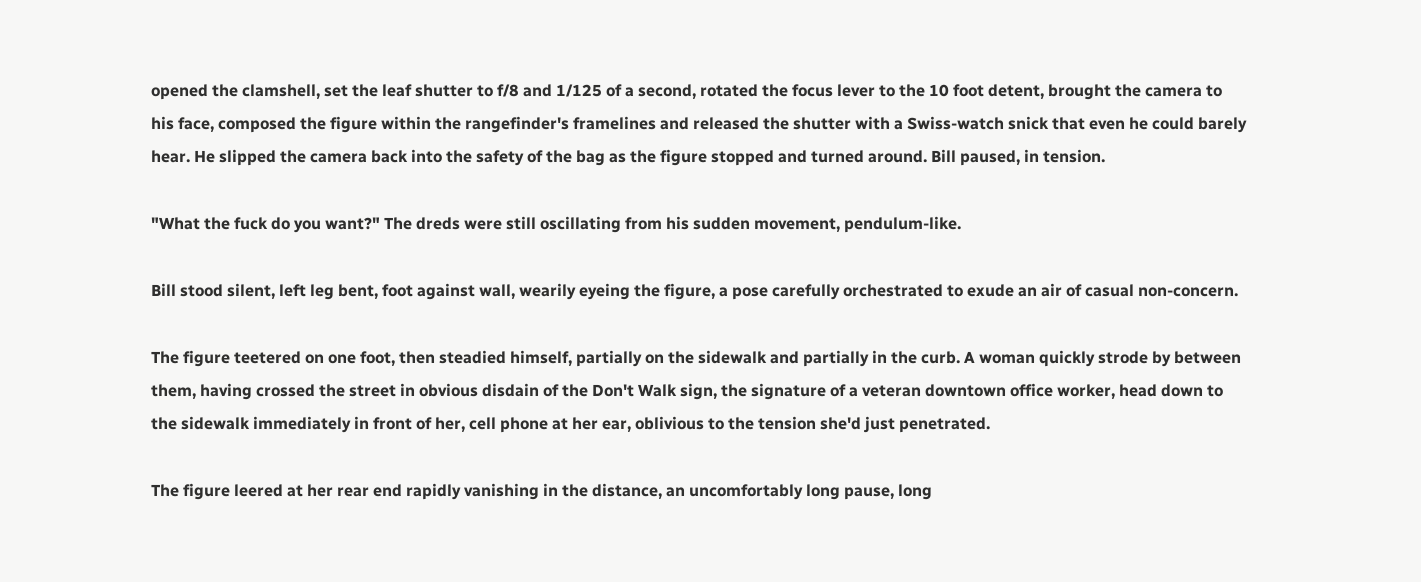opened the clamshell, set the leaf shutter to f/8 and 1/125 of a second, rotated the focus lever to the 10 foot detent, brought the camera to his face, composed the figure within the rangefinder's framelines and released the shutter with a Swiss-watch snick that even he could barely hear. He slipped the camera back into the safety of the bag as the figure stopped and turned around. Bill paused, in tension.

"What the fuck do you want?" The dreds were still oscillating from his sudden movement, pendulum-like.

Bill stood silent, left leg bent, foot against wall, wearily eyeing the figure, a pose carefully orchestrated to exude an air of casual non-concern.

The figure teetered on one foot, then steadied himself, partially on the sidewalk and partially in the curb. A woman quickly strode by between them, having crossed the street in obvious disdain of the Don't Walk sign, the signature of a veteran downtown office worker, head down to the sidewalk immediately in front of her, cell phone at her ear, oblivious to the tension she'd just penetrated.

The figure leered at her rear end rapidly vanishing in the distance, an uncomfortably long pause, long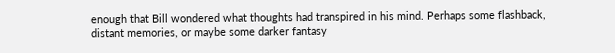enough that Bill wondered what thoughts had transpired in his mind. Perhaps some flashback, distant memories, or maybe some darker fantasy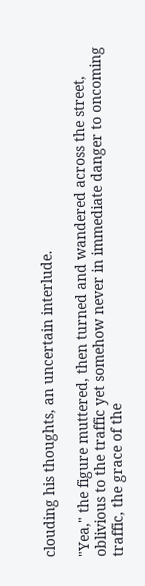clouding his thoughts, an uncertain interlude.

"Yea," the figure muttered, then turned and wandered across the street, oblivious to the traffic yet somehow never in immediate danger to oncoming traffic, the grace of the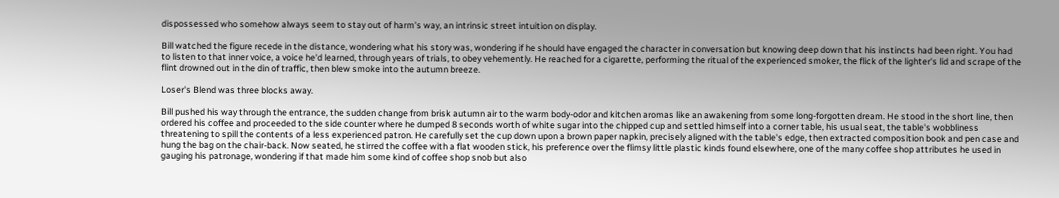dispossessed who somehow always seem to stay out of harm's way, an intrinsic street intuition on display.

Bill watched the figure recede in the distance, wondering what his story was, wondering if he should have engaged the character in conversation but knowing deep down that his instincts had been right. You had to listen to that inner voice, a voice he'd learned, through years of trials, to obey vehemently. He reached for a cigarette, performing the ritual of the experienced smoker, the flick of the lighter's lid and scrape of the flint drowned out in the din of traffic, then blew smoke into the autumn breeze.

Loser's Blend was three blocks away.

Bill pushed his way through the entrance, the sudden change from brisk autumn air to the warm body-odor and kitchen aromas like an awakening from some long-forgotten dream. He stood in the short line, then ordered his coffee and proceeded to the side counter where he dumped 8 seconds worth of white sugar into the chipped cup and settled himself into a corner table, his usual seat, the table's wobbliness threatening to spill the contents of a less experienced patron. He carefully set the cup down upon a brown paper napkin, precisely aligned with the table's edge, then extracted composition book and pen case and hung the bag on the chair-back. Now seated, he stirred the coffee with a flat wooden stick, his preference over the flimsy little plastic kinds found elsewhere, one of the many coffee shop attributes he used in gauging his patronage, wondering if that made him some kind of coffee shop snob but also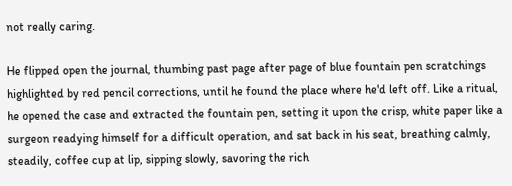not really caring.

He flipped open the journal, thumbing past page after page of blue fountain pen scratchings highlighted by red pencil corrections, until he found the place where he'd left off. Like a ritual, he opened the case and extracted the fountain pen, setting it upon the crisp, white paper like a surgeon readying himself for a difficult operation, and sat back in his seat, breathing calmly, steadily, coffee cup at lip, sipping slowly, savoring the rich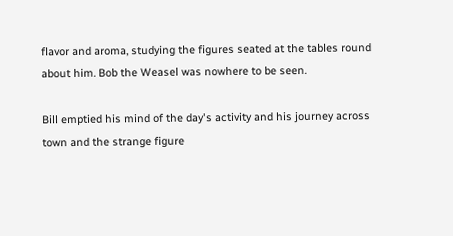flavor and aroma, studying the figures seated at the tables round about him. Bob the Weasel was nowhere to be seen.

Bill emptied his mind of the day's activity and his journey across town and the strange figure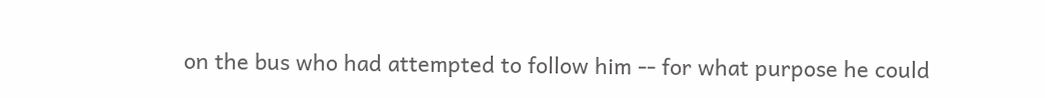on the bus who had attempted to follow him -- for what purpose he could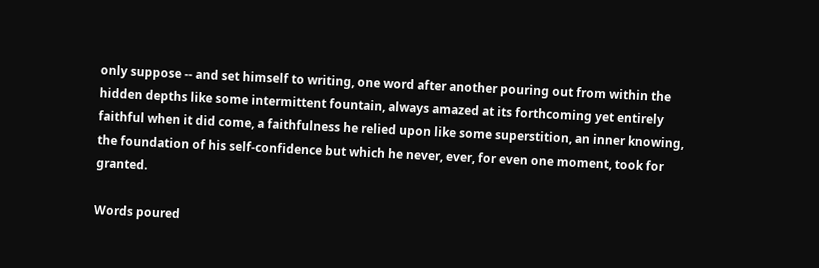only suppose -- and set himself to writing, one word after another pouring out from within the hidden depths like some intermittent fountain, always amazed at its forthcoming yet entirely faithful when it did come, a faithfulness he relied upon like some superstition, an inner knowing, the foundation of his self-confidence but which he never, ever, for even one moment, took for granted.

Words poured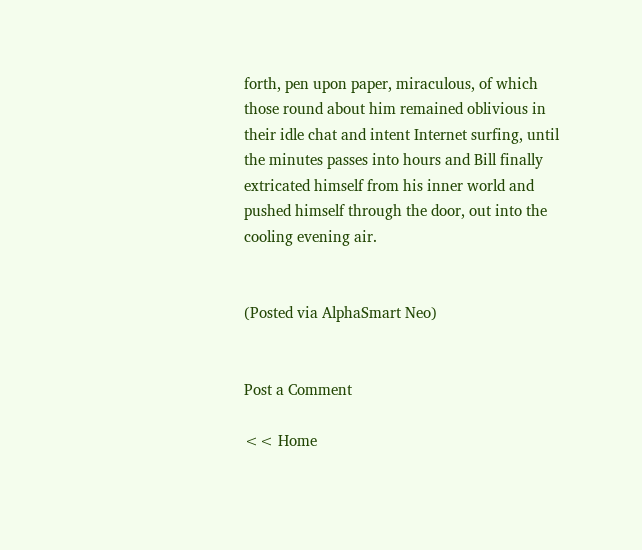forth, pen upon paper, miraculous, of which those round about him remained oblivious in their idle chat and intent Internet surfing, until the minutes passes into hours and Bill finally extricated himself from his inner world and pushed himself through the door, out into the cooling evening air.


(Posted via AlphaSmart Neo)


Post a Comment

<< Home